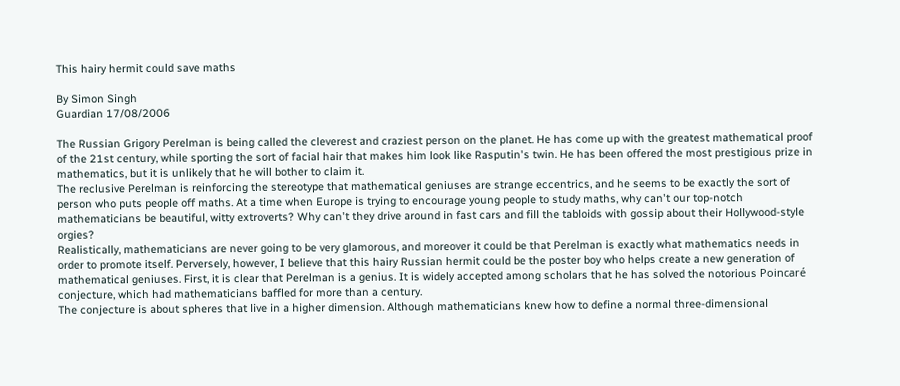This hairy hermit could save maths

By Simon Singh
Guardian 17/08/2006

The Russian Grigory Perelman is being called the cleverest and craziest person on the planet. He has come up with the greatest mathematical proof of the 21st century, while sporting the sort of facial hair that makes him look like Rasputin's twin. He has been offered the most prestigious prize in mathematics, but it is unlikely that he will bother to claim it.
The reclusive Perelman is reinforcing the stereotype that mathematical geniuses are strange eccentrics, and he seems to be exactly the sort of person who puts people off maths. At a time when Europe is trying to encourage young people to study maths, why can't our top-notch mathematicians be beautiful, witty extroverts? Why can't they drive around in fast cars and fill the tabloids with gossip about their Hollywood-style orgies?
Realistically, mathematicians are never going to be very glamorous, and moreover it could be that Perelman is exactly what mathematics needs in order to promote itself. Perversely, however, I believe that this hairy Russian hermit could be the poster boy who helps create a new generation of mathematical geniuses. First, it is clear that Perelman is a genius. It is widely accepted among scholars that he has solved the notorious Poincaré conjecture, which had mathematicians baffled for more than a century.
The conjecture is about spheres that live in a higher dimension. Although mathematicians knew how to define a normal three-dimensional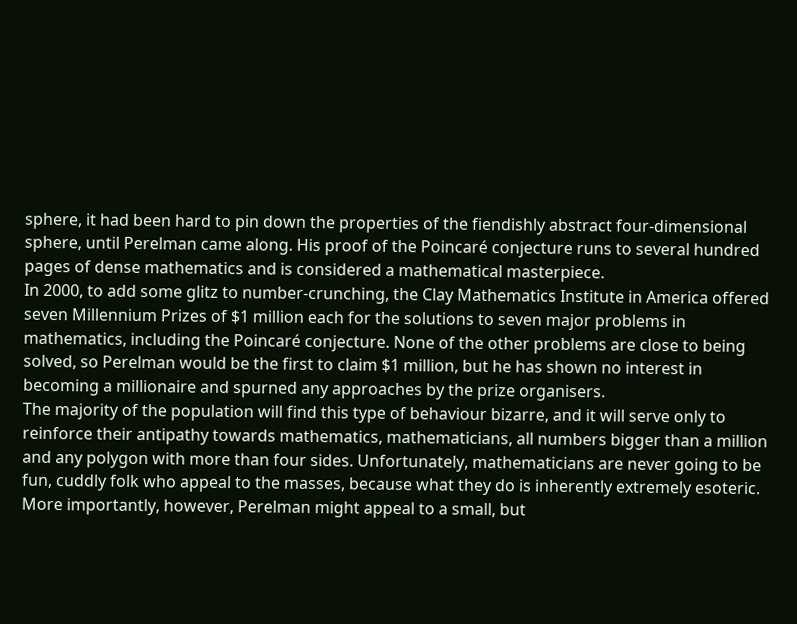sphere, it had been hard to pin down the properties of the fiendishly abstract four-dimensional sphere, until Perelman came along. His proof of the Poincaré conjecture runs to several hundred pages of dense mathematics and is considered a mathematical masterpiece.
In 2000, to add some glitz to number-crunching, the Clay Mathematics Institute in America offered seven Millennium Prizes of $1 million each for the solutions to seven major problems in mathematics, including the Poincaré conjecture. None of the other problems are close to being solved, so Perelman would be the first to claim $1 million, but he has shown no interest in becoming a millionaire and spurned any approaches by the prize organisers.
The majority of the population will find this type of behaviour bizarre, and it will serve only to reinforce their antipathy towards mathematics, mathematicians, all numbers bigger than a million and any polygon with more than four sides. Unfortunately, mathematicians are never going to be fun, cuddly folk who appeal to the masses, because what they do is inherently extremely esoteric.
More importantly, however, Perelman might appeal to a small, but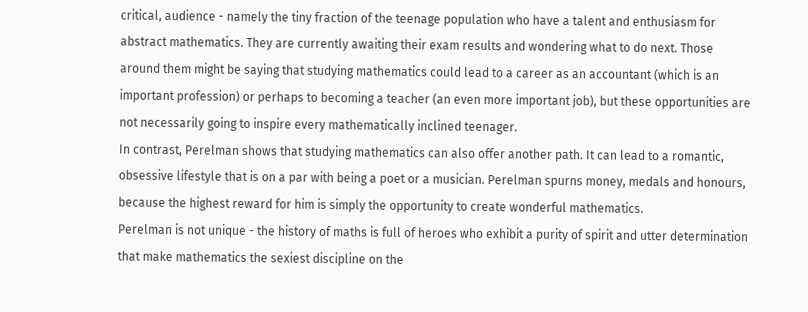critical, audience - namely the tiny fraction of the teenage population who have a talent and enthusiasm for abstract mathematics. They are currently awaiting their exam results and wondering what to do next. Those around them might be saying that studying mathematics could lead to a career as an accountant (which is an important profession) or perhaps to becoming a teacher (an even more important job), but these opportunities are not necessarily going to inspire every mathematically inclined teenager.
In contrast, Perelman shows that studying mathematics can also offer another path. It can lead to a romantic, obsessive lifestyle that is on a par with being a poet or a musician. Perelman spurns money, medals and honours, because the highest reward for him is simply the opportunity to create wonderful mathematics.
Perelman is not unique - the history of maths is full of heroes who exhibit a purity of spirit and utter determination that make mathematics the sexiest discipline on the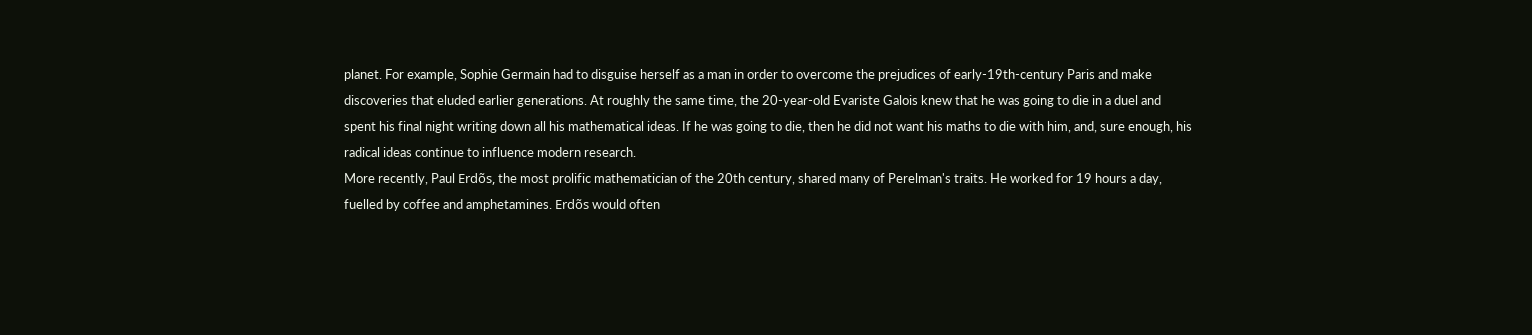planet. For example, Sophie Germain had to disguise herself as a man in order to overcome the prejudices of early-19th-century Paris and make discoveries that eluded earlier generations. At roughly the same time, the 20-year-old Evariste Galois knew that he was going to die in a duel and spent his final night writing down all his mathematical ideas. If he was going to die, then he did not want his maths to die with him, and, sure enough, his radical ideas continue to influence modern research.
More recently, Paul Erdõs, the most prolific mathematician of the 20th century, shared many of Perelman's traits. He worked for 19 hours a day, fuelled by coffee and amphetamines. Erdõs would often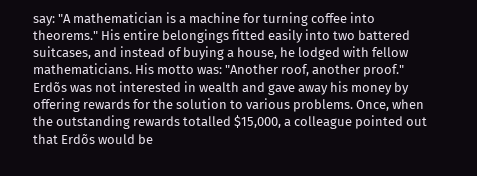say: "A mathematician is a machine for turning coffee into theorems." His entire belongings fitted easily into two battered suitcases, and instead of buying a house, he lodged with fellow mathematicians. His motto was: "Another roof, another proof."
Erdõs was not interested in wealth and gave away his money by offering rewards for the solution to various problems. Once, when the outstanding rewards totalled $15,000, a colleague pointed out that Erdõs would be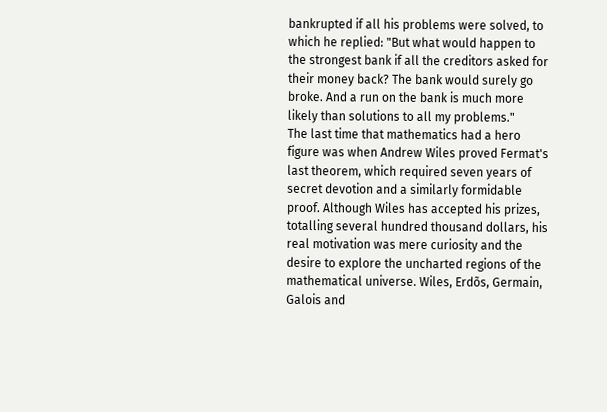bankrupted if all his problems were solved, to which he replied: "But what would happen to the strongest bank if all the creditors asked for their money back? The bank would surely go broke. And a run on the bank is much more likely than solutions to all my problems."
The last time that mathematics had a hero figure was when Andrew Wiles proved Fermat's last theorem, which required seven years of secret devotion and a similarly formidable proof. Although Wiles has accepted his prizes, totalling several hundred thousand dollars, his real motivation was mere curiosity and the desire to explore the uncharted regions of the mathematical universe. Wiles, Erdõs, Germain, Galois and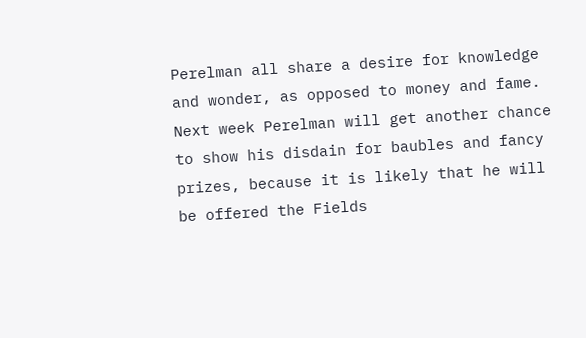Perelman all share a desire for knowledge and wonder, as opposed to money and fame.
Next week Perelman will get another chance to show his disdain for baubles and fancy prizes, because it is likely that he will be offered the Fields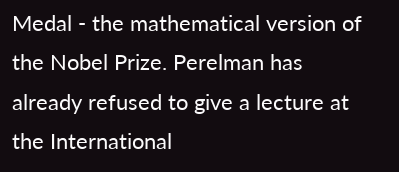Medal - the mathematical version of the Nobel Prize. Perelman has already refused to give a lecture at the International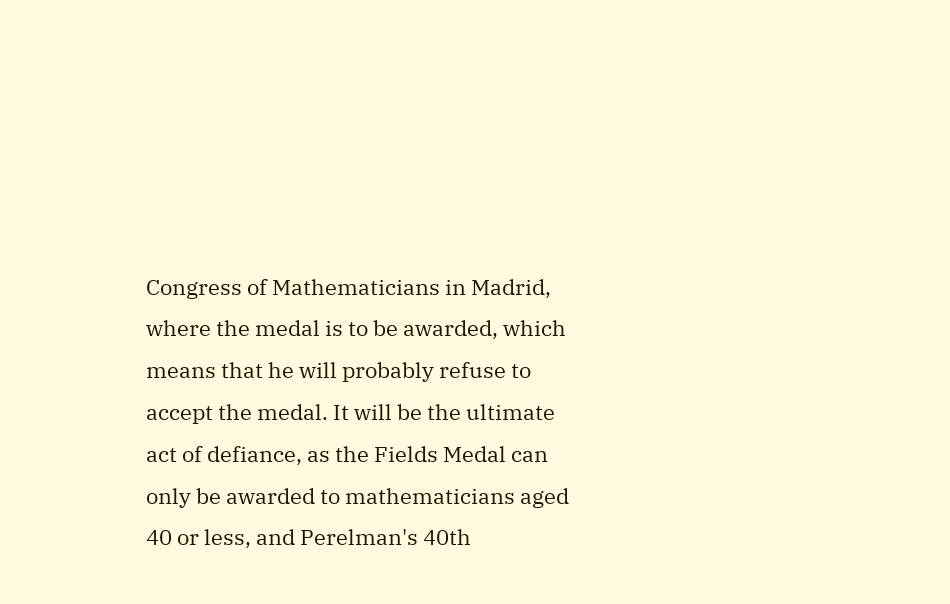Congress of Mathematicians in Madrid, where the medal is to be awarded, which means that he will probably refuse to accept the medal. It will be the ultimate act of defiance, as the Fields Medal can only be awarded to mathematicians aged 40 or less, and Perelman's 40th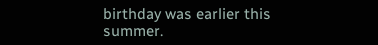birthday was earlier this summer.